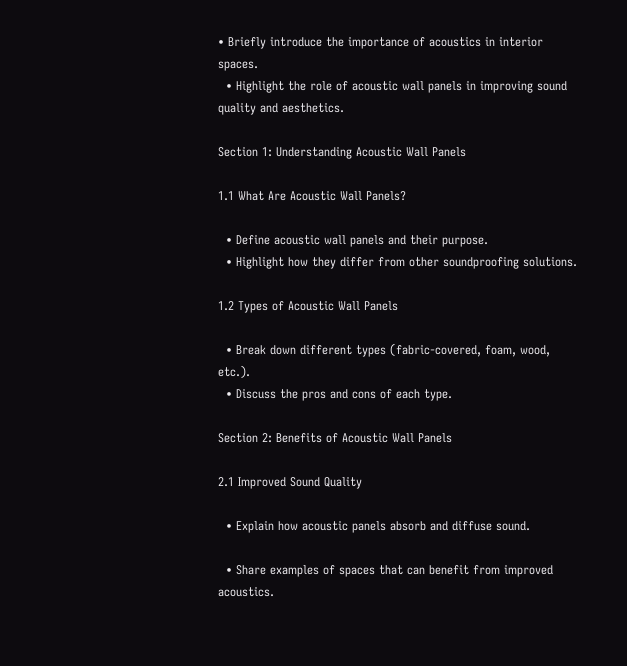• Briefly introduce the importance of acoustics in interior spaces.
  • Highlight the role of acoustic wall panels in improving sound quality and aesthetics.

Section 1: Understanding Acoustic Wall Panels

1.1 What Are Acoustic Wall Panels?

  • Define acoustic wall panels and their purpose.
  • Highlight how they differ from other soundproofing solutions.

1.2 Types of Acoustic Wall Panels

  • Break down different types (fabric-covered, foam, wood, etc.).
  • Discuss the pros and cons of each type.

Section 2: Benefits of Acoustic Wall Panels

2.1 Improved Sound Quality

  • Explain how acoustic panels absorb and diffuse sound.

  • Share examples of spaces that can benefit from improved acoustics.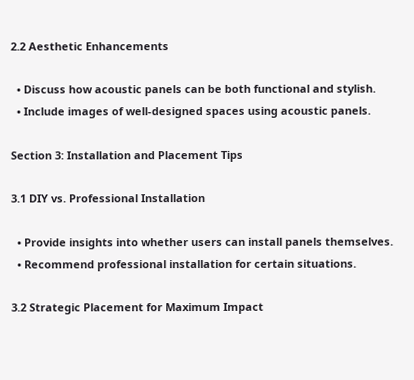2.2 Aesthetic Enhancements

  • Discuss how acoustic panels can be both functional and stylish.
  • Include images of well-designed spaces using acoustic panels.

Section 3: Installation and Placement Tips

3.1 DIY vs. Professional Installation

  • Provide insights into whether users can install panels themselves.
  • Recommend professional installation for certain situations.

3.2 Strategic Placement for Maximum Impact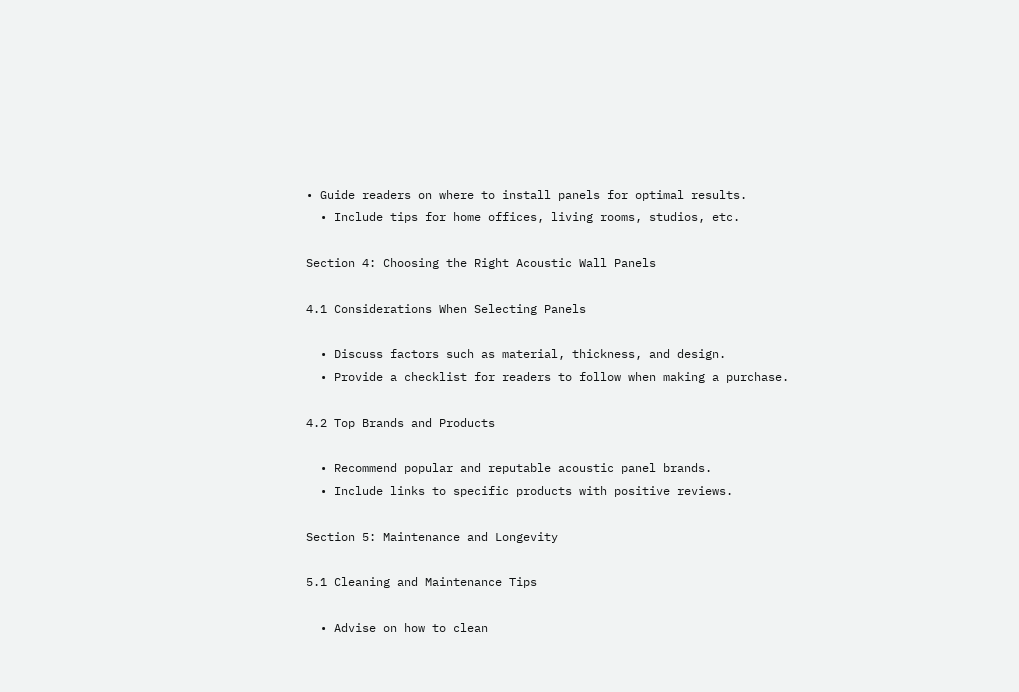• Guide readers on where to install panels for optimal results.
  • Include tips for home offices, living rooms, studios, etc.

Section 4: Choosing the Right Acoustic Wall Panels

4.1 Considerations When Selecting Panels

  • Discuss factors such as material, thickness, and design.
  • Provide a checklist for readers to follow when making a purchase.

4.2 Top Brands and Products

  • Recommend popular and reputable acoustic panel brands.
  • Include links to specific products with positive reviews.

Section 5: Maintenance and Longevity

5.1 Cleaning and Maintenance Tips

  • Advise on how to clean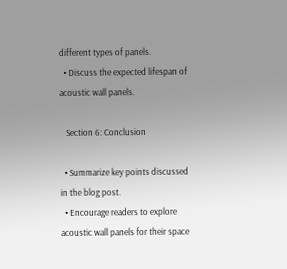different types of panels.
  • Discuss the expected lifespan of acoustic wall panels.

   Section 6: Conclusion

  • Summarize key points discussed in the blog post.
  • Encourage readers to explore acoustic wall panels for their space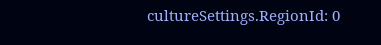cultureSettings.RegionId: 0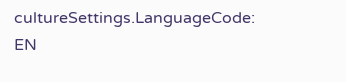cultureSettings.LanguageCode: EN